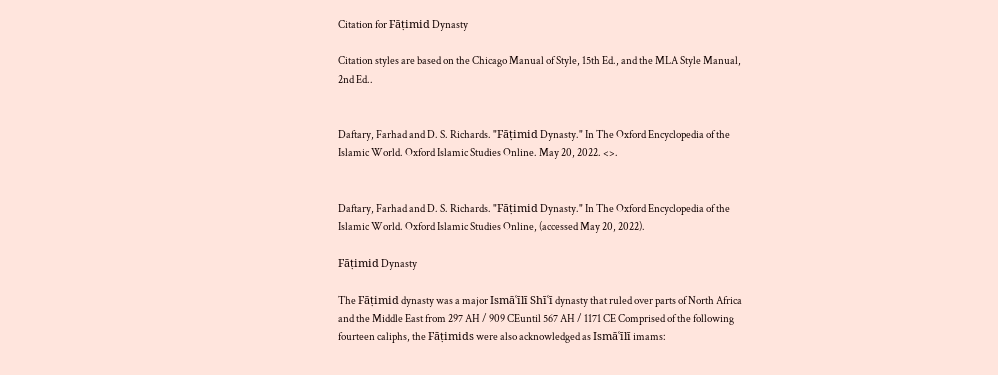Citation for Fāṭimid Dynasty

Citation styles are based on the Chicago Manual of Style, 15th Ed., and the MLA Style Manual, 2nd Ed..


Daftary, Farhad and D. S. Richards. "Fāṭimid Dynasty." In The Oxford Encyclopedia of the Islamic World. Oxford Islamic Studies Online. May 20, 2022. <>.


Daftary, Farhad and D. S. Richards. "Fāṭimid Dynasty." In The Oxford Encyclopedia of the Islamic World. Oxford Islamic Studies Online, (accessed May 20, 2022).

Fāṭimid Dynasty

The Fāṭimid dynasty was a major Ismāʿīlī Shīʿī dynasty that ruled over parts of North Africa and the Middle East from 297 AH / 909 CEuntil 567 AH / 1171 CE Comprised of the following fourteen caliphs, the Fāṭimids were also acknowledged as Ismāʿīlī imams: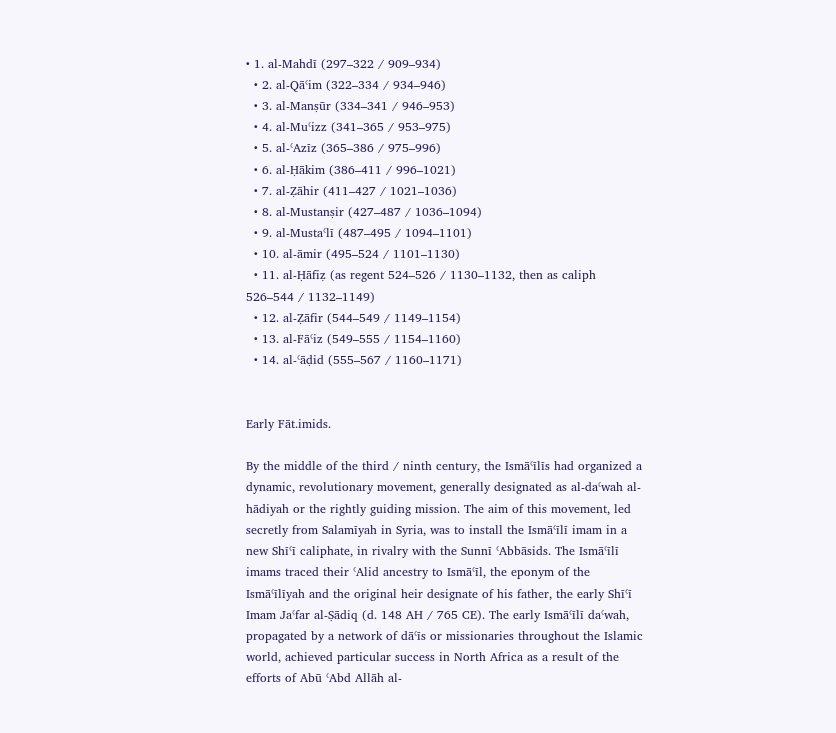• 1. al-Mahdī (297–322 / 909–934)
  • 2. al-Qāʿim (322–334 / 934–946)
  • 3. al-Manṣūr (334–341 / 946–953)
  • 4. al-Muʿizz (341–365 / 953–975)
  • 5. al-ʿAzīz (365–386 / 975–996)
  • 6. al-Ḥākim (386–411 / 996–1021)
  • 7. al-Ẓāhir (411–427 / 1021–1036)
  • 8. al-Mustanṣir (427–487 / 1036–1094)
  • 9. al-Mustaʿlī (487–495 / 1094–1101)
  • 10. al-āmir (495–524 / 1101–1130)
  • 11. al-Ḥāfiẓ (as regent 524–526 / 1130–1132, then as caliph 526–544 / 1132–1149)
  • 12. al-Ẓāfir (544–549 / 1149–1154)
  • 13. al-Fāʿiz (549–555 / 1154–1160)
  • 14. al-ʿāḍid (555–567 / 1160–1171)


Early Fāt.imids.

By the middle of the third / ninth century, the Ismāʿīlīs had organized a dynamic, revolutionary movement, generally designated as al-daʿwah al-hādiyah or the rightly guiding mission. The aim of this movement, led secretly from Salamīyah in Syria, was to install the Ismāʿīlī imam in a new Shīʿī caliphate, in rivalry with the Sunnī ʿAbbāsids. The Ismāʿīlī imams traced their ʿAlid ancestry to Ismāʿīl, the eponym of the Ismāʿīlīyah and the original heir designate of his father, the early Shīʿī Imam Jaʿfar al-Ṣādiq (d. 148 AH / 765 CE). The early Ismāʿīlī daʿwah, propagated by a network of dāʿīs or missionaries throughout the Islamic world, achieved particular success in North Africa as a result of the efforts of Abū ʿAbd Allāh al-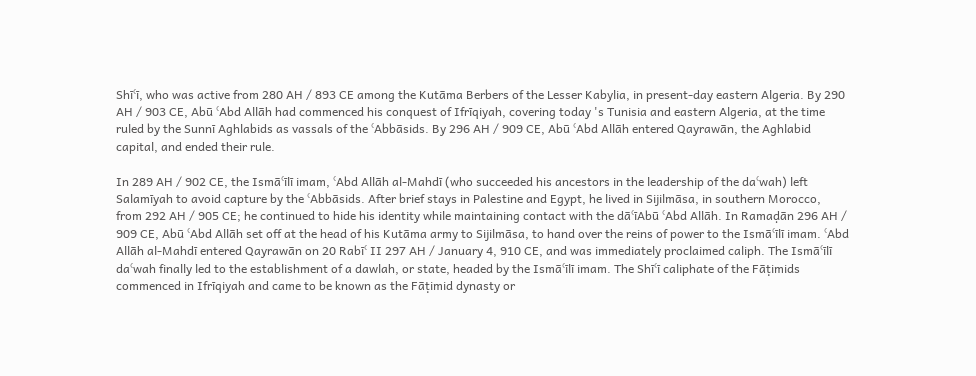Shīʿī, who was active from 280 AH / 893 CE among the Kutāma Berbers of the Lesser Kabylia, in present-day eastern Algeria. By 290 AH / 903 CE, Abū ʿAbd Allāh had commenced his conquest of Ifrīqiyah, covering today 's Tunisia and eastern Algeria, at the time ruled by the Sunnī Aghlabids as vassals of the ʿAbbāsids. By 296 AH / 909 CE, Abū ʿAbd Allāh entered Qayrawān, the Aghlabid capital, and ended their rule.

In 289 AH / 902 CE, the Ismāʿīlī imam, ʿAbd Allāh al-Mahdī (who succeeded his ancestors in the leadership of the daʿwah) left Salamīyah to avoid capture by the ʿAbbāsids. After brief stays in Palestine and Egypt, he lived in Sijilmāsa, in southern Morocco, from 292 AH / 905 CE; he continued to hide his identity while maintaining contact with the dāʿīAbū ʿAbd Allāh. In Ramaḍān 296 AH / 909 CE, Abū ʿAbd Allāh set off at the head of his Kutāma army to Sijilmāsa, to hand over the reins of power to the Ismāʿīlī imam. ʿAbd Allāh al-Mahdī entered Qayrawān on 20 Rabīʿ II 297 AH / January 4, 910 CE, and was immediately proclaimed caliph. The Ismāʿīlī daʿwah finally led to the establishment of a dawlah, or state, headed by the Ismāʿīlī imam. The Shīʿī caliphate of the Fāṭimids commenced in Ifrīqiyah and came to be known as the Fāṭimid dynasty or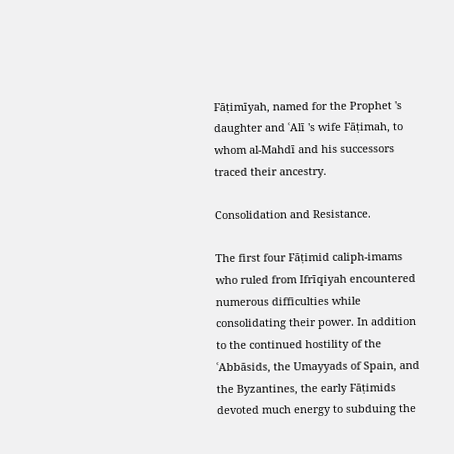Fāṭimīyah, named for the Prophet 's daughter and ʿAlī 's wife Fāṭimah, to whom al-Mahdī and his successors traced their ancestry.

Consolidation and Resistance.

The first four Fāṭimid caliph-imams who ruled from Ifrīqiyah encountered numerous difficulties while consolidating their power. In addition to the continued hostility of the ʿAbbāsids, the Umayyads of Spain, and the Byzantines, the early Fāṭimids devoted much energy to subduing the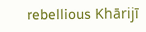rebellious Khārijī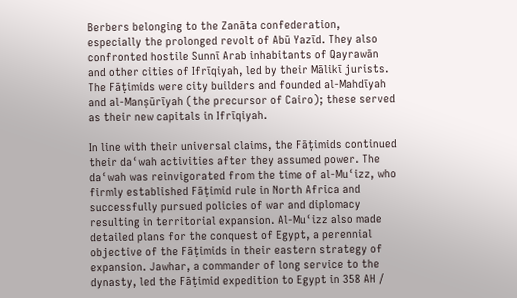Berbers belonging to the Zanāta confederation, especially the prolonged revolt of Abū Yazīd. They also confronted hostile Sunnī Arab inhabitants of Qayrawān and other cities of Ifrīqiyah, led by their Mālikī jurists. The Fāṭimids were city builders and founded al-Mahdīyah and al-Manṣūrīyah (the precursor of Cairo); these served as their new capitals in Ifrīqiyah.

In line with their universal claims, the Fāṭimids continued their daʿwah activities after they assumed power. The daʿwah was reinvigorated from the time of al-Muʿizz, who firmly established Fāṭimid rule in North Africa and successfully pursued policies of war and diplomacy resulting in territorial expansion. Al-Muʿizz also made detailed plans for the conquest of Egypt, a perennial objective of the Fāṭimids in their eastern strategy of expansion. Jawhar, a commander of long service to the dynasty, led the Fāṭimid expedition to Egypt in 358 AH /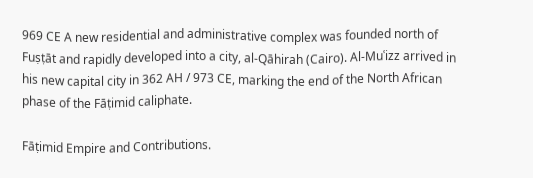969 CE A new residential and administrative complex was founded north of Fuṣṭāt and rapidly developed into a city, al-Qāhirah (Cairo). Al-Muʿizz arrived in his new capital city in 362 AH / 973 CE, marking the end of the North African phase of the Fāṭimid caliphate.

Fāṭimid Empire and Contributions.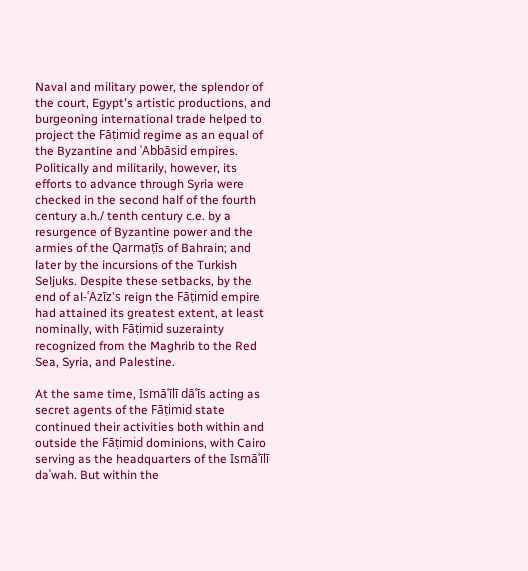Naval and military power, the splendor of the court, Egypt's artistic productions, and burgeoning international trade helped to project the Fāṭimid regime as an equal of the Byzantine and ʿAbbāsid empires. Politically and militarily, however, its efforts to advance through Syria were checked in the second half of the fourth century a.h./ tenth century c.e. by a resurgence of Byzantine power and the armies of the Qarmaṭīs of Bahrain; and later by the incursions of the Turkish Seljuks. Despite these setbacks, by the end of al-ʿAzīz's reign the Fāṭimid empire had attained its greatest extent, at least nominally, with Fāṭimid suzerainty recognized from the Maghrib to the Red Sea, Syria, and Palestine.

At the same time, Ismāʿīlī dāʿīs acting as secret agents of the Fāṭimid state continued their activities both within and outside the Fāṭimid dominions, with Cairo serving as the headquarters of the Ismāʿīlī daʿwah. But within the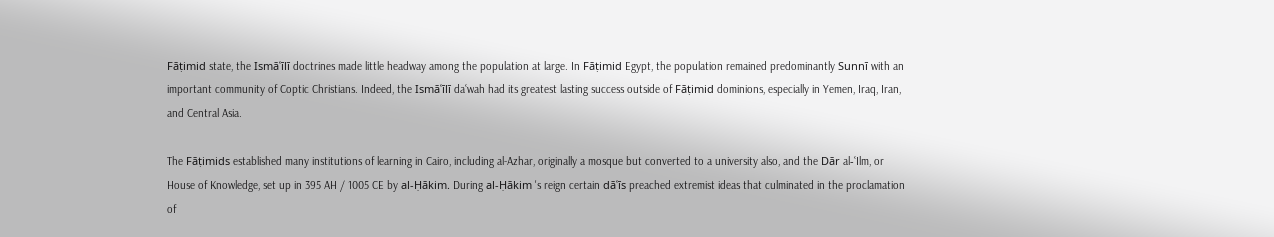Fāṭimid state, the Ismāʿīlī doctrines made little headway among the population at large. In Fāṭimid Egypt, the population remained predominantly Sunnī with an important community of Coptic Christians. Indeed, the Ismāʿīlī daʿwah had its greatest lasting success outside of Fāṭimid dominions, especially in Yemen, Iraq, Iran, and Central Asia.

The Fāṭimids established many institutions of learning in Cairo, including al-Azhar, originally a mosque but converted to a university also, and the Dār al-ʿIlm, or House of Knowledge, set up in 395 AH / 1005 CE by al-Ḥākim. During al-Ḥākim 's reign certain dāʿīs preached extremist ideas that culminated in the proclamation of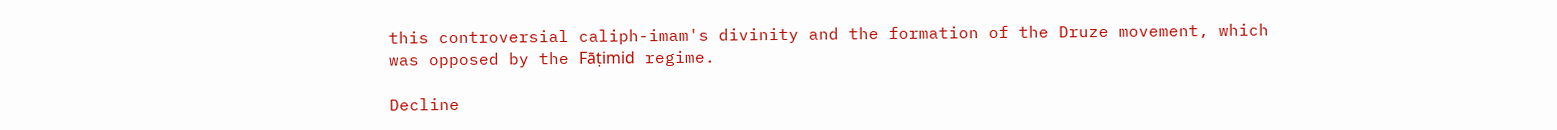this controversial caliph-imam's divinity and the formation of the Druze movement, which was opposed by the Fāṭimid regime.

Decline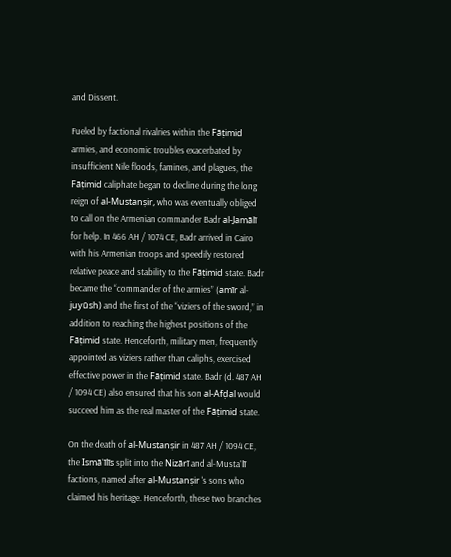and Dissent.

Fueled by factional rivalries within the Fāṭimid armies, and economic troubles exacerbated by insufficient Nile floods, famines, and plagues, the Fāṭimid caliphate began to decline during the long reign of al-Mustanṣir, who was eventually obliged to call on the Armenian commander Badr al-Jamālī for help. In 466 AH / 1074 CE, Badr arrived in Cairo with his Armenian troops and speedily restored relative peace and stability to the Fāṭimid state. Badr became the “commander of the armies” (amīr al-juyūsh) and the first of the “viziers of the sword,” in addition to reaching the highest positions of the Fāṭimid state. Henceforth, military men, frequently appointed as viziers rather than caliphs, exercised effective power in the Fāṭimid state. Badr (d. 487 AH / 1094 CE) also ensured that his son al-Afḍal would succeed him as the real master of the Fāṭimid state.

On the death of al-Mustanṣir in 487 AH / 1094 CE, the Ismāʿīlīs split into the Nizārī and al-Mustaʿlī factions, named after al-Mustanṣir 's sons who claimed his heritage. Henceforth, these two branches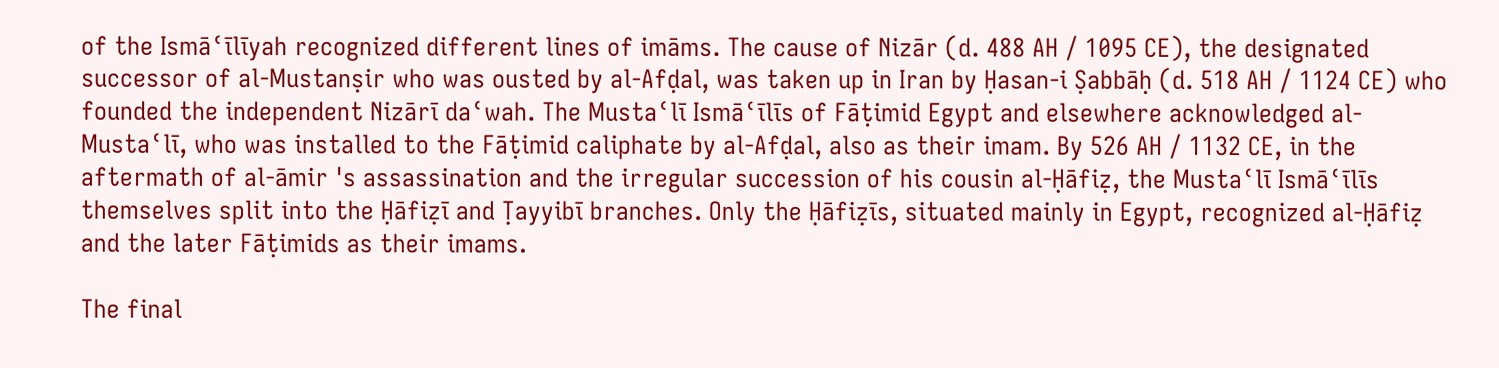of the Ismāʿīlīyah recognized different lines of imāms. The cause of Nizār (d. 488 AH / 1095 CE), the designated successor of al-Mustanṣir who was ousted by al-Afḍal, was taken up in Iran by Ḥasan-i Ṣabbāḥ (d. 518 AH / 1124 CE) who founded the independent Nizārī daʿwah. The Mustaʿlī Ismāʿīlīs of Fāṭimid Egypt and elsewhere acknowledged al-Mustaʿlī, who was installed to the Fāṭimid caliphate by al-Afḍal, also as their imam. By 526 AH / 1132 CE, in the aftermath of al-āmir 's assassination and the irregular succession of his cousin al-Ḥāfiẓ, the Mustaʿlī Ismāʿīlīs themselves split into the Ḥāfiẓī and Ṭayyibī branches. Only the Ḥāfiẓīs, situated mainly in Egypt, recognized al-Ḥāfiẓ and the later Fāṭimids as their imams.

The final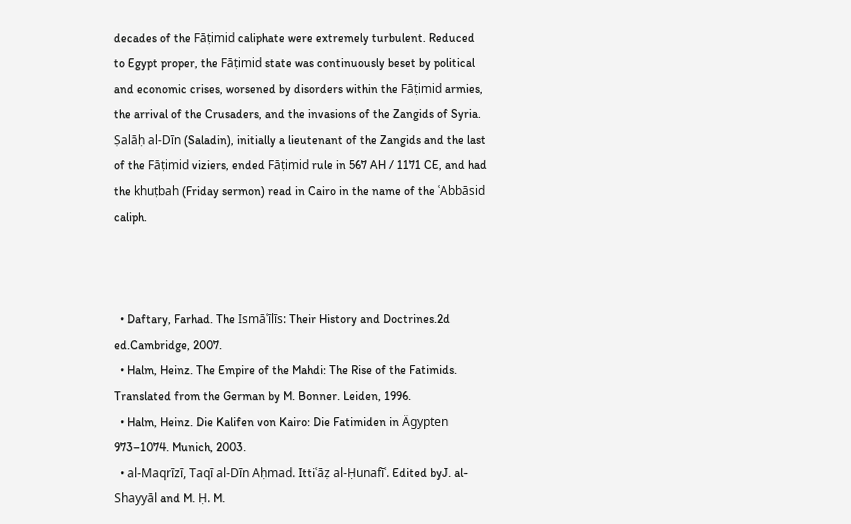decades of the Fāṭimid caliphate were extremely turbulent. Reduced to Egypt proper, the Fāṭimid state was continuously beset by political and economic crises, worsened by disorders within the Fāṭimid armies, the arrival of the Crusaders, and the invasions of the Zangids of Syria. Ṣalāḥ al-Dīn (Saladin), initially a lieutenant of the Zangids and the last of the Fāṭimid viziers, ended Fāṭimid rule in 567 AH / 1171 CE, and had the khuṭbah (Friday sermon) read in Cairo in the name of the ʿAbbāsid caliph.



  • Daftary, Farhad. The Ismāʿīlīs: Their History and Doctrines.2d ed.Cambridge, 2007.
  • Halm, Heinz. The Empire of the Mahdi: The Rise of the Fatimids. Translated from the German by M. Bonner. Leiden, 1996.
  • Halm, Heinz. Die Kalifen von Kairo: Die Fatimiden in Ägypten 973–1074. Munich, 2003.
  • al-Maqrīzī, Taqī al-Dīn Aḥmad. Ittiʿāẓ al-Ḥunafīʿ. Edited byJ. al-Shayyāl and M. Ḥ. M.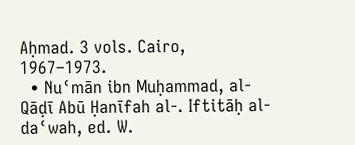Aḥmad. 3 vols. Cairo, 1967–1973.
  • Nuʿmān ibn Muḥammad, al-Qāḍī Abū Ḥanīfah al-. Iftitāḥ al-daʿwah, ed. W.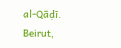al-Qāḍī. Beirut,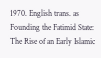1970. English trans. as Founding the Fatimid State: The Rise of an Early Islamic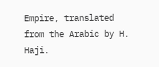Empire, translated from the Arabic by H. Haji.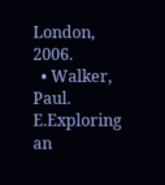London, 2006.
  • Walker, Paul. E.Exploring an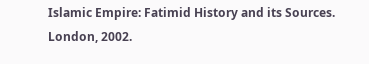Islamic Empire: Fatimid History and its Sources. London, 2002.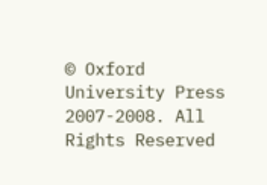© Oxford University Press 2007-2008. All Rights Reserved